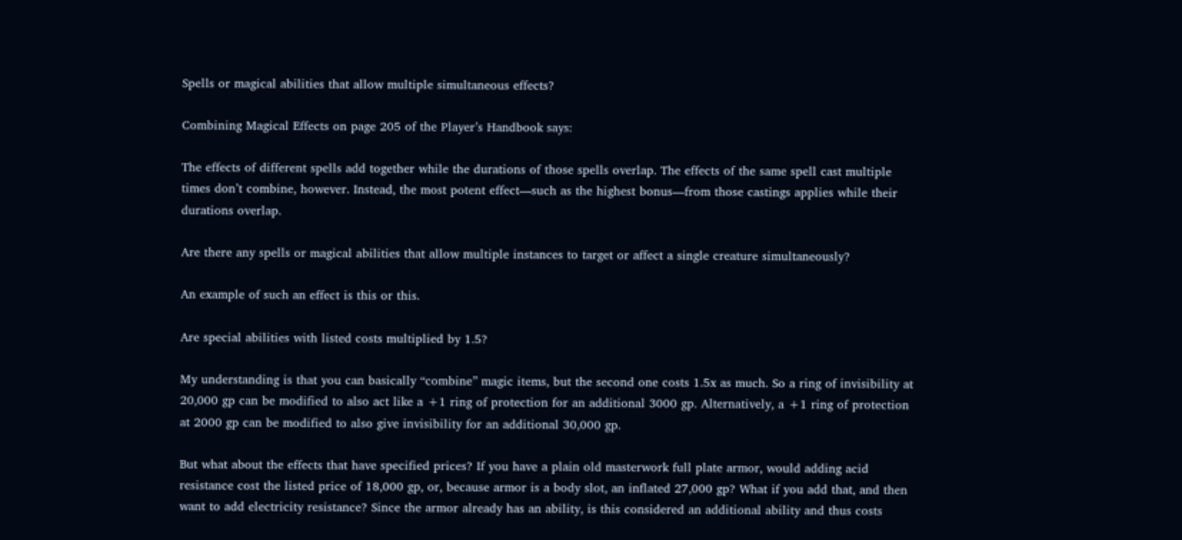Spells or magical abilities that allow multiple simultaneous effects?

Combining Magical Effects on page 205 of the Player’s Handbook says:

The effects of different spells add together while the durations of those spells overlap. The effects of the same spell cast multiple times don’t combine, however. Instead, the most potent effect—such as the highest bonus—from those castings applies while their durations overlap.

Are there any spells or magical abilities that allow multiple instances to target or affect a single creature simultaneously?

An example of such an effect is this or this.

Are special abilities with listed costs multiplied by 1.5?

My understanding is that you can basically “combine” magic items, but the second one costs 1.5x as much. So a ring of invisibility at 20,000 gp can be modified to also act like a +1 ring of protection for an additional 3000 gp. Alternatively, a +1 ring of protection at 2000 gp can be modified to also give invisibility for an additional 30,000 gp.

But what about the effects that have specified prices? If you have a plain old masterwork full plate armor, would adding acid resistance cost the listed price of 18,000 gp, or, because armor is a body slot, an inflated 27,000 gp? What if you add that, and then want to add electricity resistance? Since the armor already has an ability, is this considered an additional ability and thus costs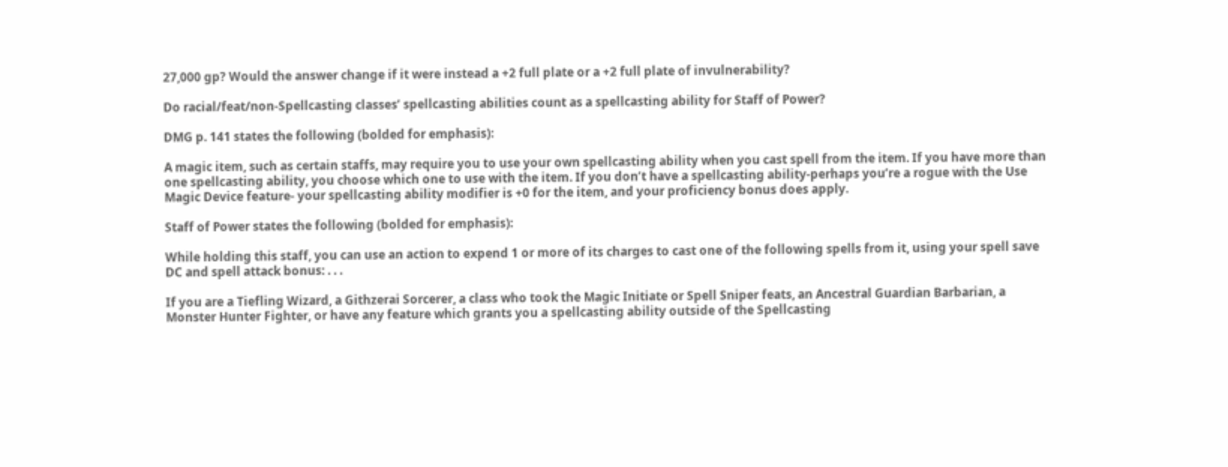27,000 gp? Would the answer change if it were instead a +2 full plate or a +2 full plate of invulnerability?

Do racial/feat/non-Spellcasting classes’ spellcasting abilities count as a spellcasting ability for Staff of Power?

DMG p. 141 states the following (bolded for emphasis):

A magic item, such as certain staffs, may require you to use your own spellcasting ability when you cast spell from the item. If you have more than one spellcasting ability, you choose which one to use with the item. If you don’t have a spellcasting ability-perhaps you’re a rogue with the Use Magic Device feature- your spellcasting ability modifier is +0 for the item, and your proficiency bonus does apply.

Staff of Power states the following (bolded for emphasis):

While holding this staff, you can use an action to expend 1 or more of its charges to cast one of the following spells from it, using your spell save DC and spell attack bonus: . . .

If you are a Tiefling Wizard, a Githzerai Sorcerer, a class who took the Magic Initiate or Spell Sniper feats, an Ancestral Guardian Barbarian, a Monster Hunter Fighter, or have any feature which grants you a spellcasting ability outside of the Spellcasting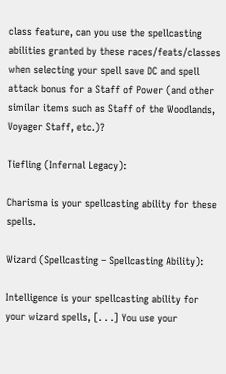class feature, can you use the spellcasting abilities granted by these races/feats/classes when selecting your spell save DC and spell attack bonus for a Staff of Power (and other similar items such as Staff of the Woodlands, Voyager Staff, etc.)?

Tiefling (Infernal Legacy):

Charisma is your spellcasting ability for these spells.

Wizard (Spellcasting – Spellcasting Ability):

Intelligence is your spellcasting ability for your wizard spells, [. . .] You use your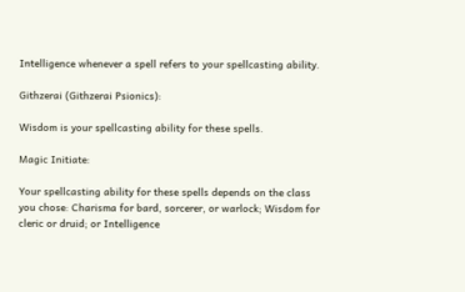Intelligence whenever a spell refers to your spellcasting ability.

Githzerai (Githzerai Psionics):

Wisdom is your spellcasting ability for these spells.

Magic Initiate:

Your spellcasting ability for these spells depends on the class you chose: Charisma for bard, sorcerer, or warlock; Wisdom for cleric or druid; or Intelligence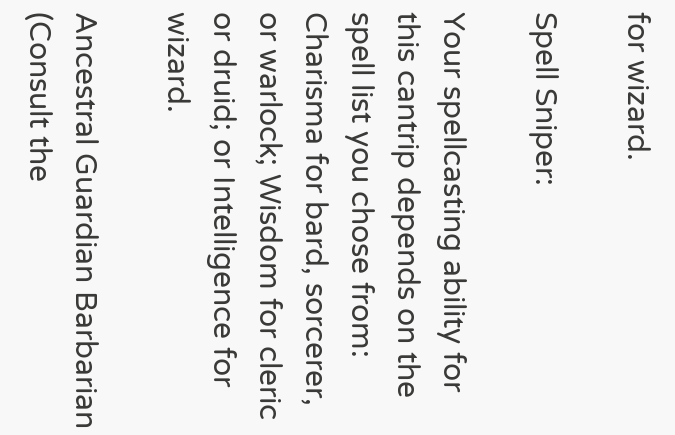for wizard.

Spell Sniper:

Your spellcasting ability for this cantrip depends on the spell list you chose from: Charisma for bard, sorcerer, or warlock; Wisdom for cleric or druid; or Intelligence for wizard.

Ancestral Guardian Barbarian (Consult the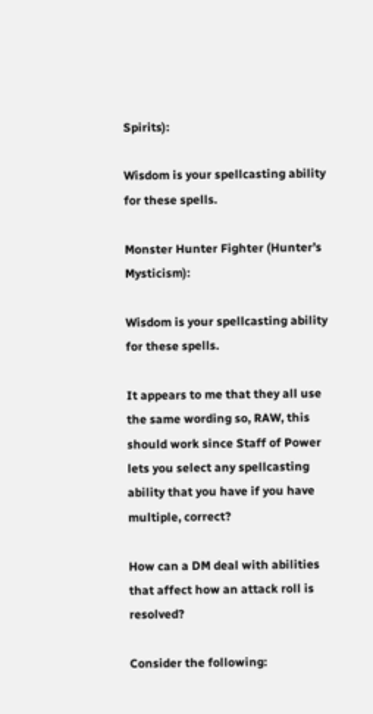Spirits):

Wisdom is your spellcasting ability for these spells.

Monster Hunter Fighter (Hunter’s Mysticism):

Wisdom is your spellcasting ability for these spells.

It appears to me that they all use the same wording so, RAW, this should work since Staff of Power lets you select any spellcasting ability that you have if you have multiple, correct?

How can a DM deal with abilities that affect how an attack roll is resolved?

Consider the following: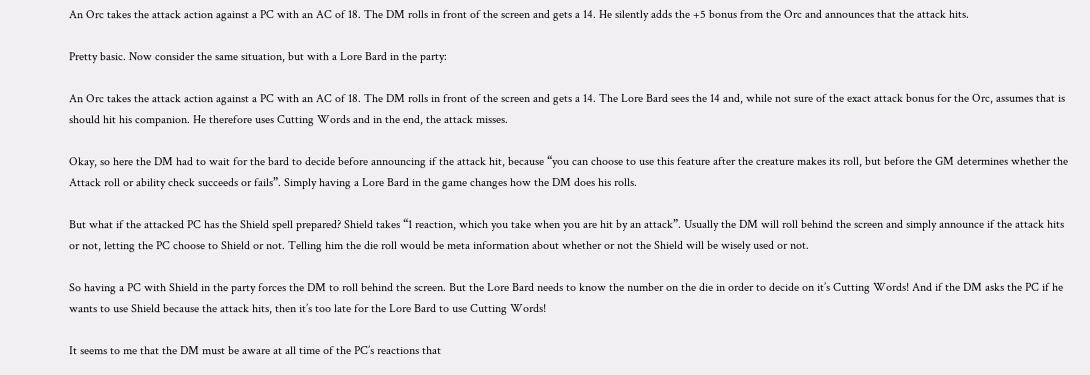An Orc takes the attack action against a PC with an AC of 18. The DM rolls in front of the screen and gets a 14. He silently adds the +5 bonus from the Orc and announces that the attack hits.

Pretty basic. Now consider the same situation, but with a Lore Bard in the party:

An Orc takes the attack action against a PC with an AC of 18. The DM rolls in front of the screen and gets a 14. The Lore Bard sees the 14 and, while not sure of the exact attack bonus for the Orc, assumes that is should hit his companion. He therefore uses Cutting Words and in the end, the attack misses.

Okay, so here the DM had to wait for the bard to decide before announcing if the attack hit, because “you can choose to use this feature after the creature makes its roll, but before the GM determines whether the Attack roll or ability check succeeds or fails”. Simply having a Lore Bard in the game changes how the DM does his rolls.

But what if the attacked PC has the Shield spell prepared? Shield takes “1 reaction, which you take when you are hit by an attack”. Usually the DM will roll behind the screen and simply announce if the attack hits or not, letting the PC choose to Shield or not. Telling him the die roll would be meta information about whether or not the Shield will be wisely used or not.

So having a PC with Shield in the party forces the DM to roll behind the screen. But the Lore Bard needs to know the number on the die in order to decide on it’s Cutting Words! And if the DM asks the PC if he wants to use Shield because the attack hits, then it’s too late for the Lore Bard to use Cutting Words!

It seems to me that the DM must be aware at all time of the PC’s reactions that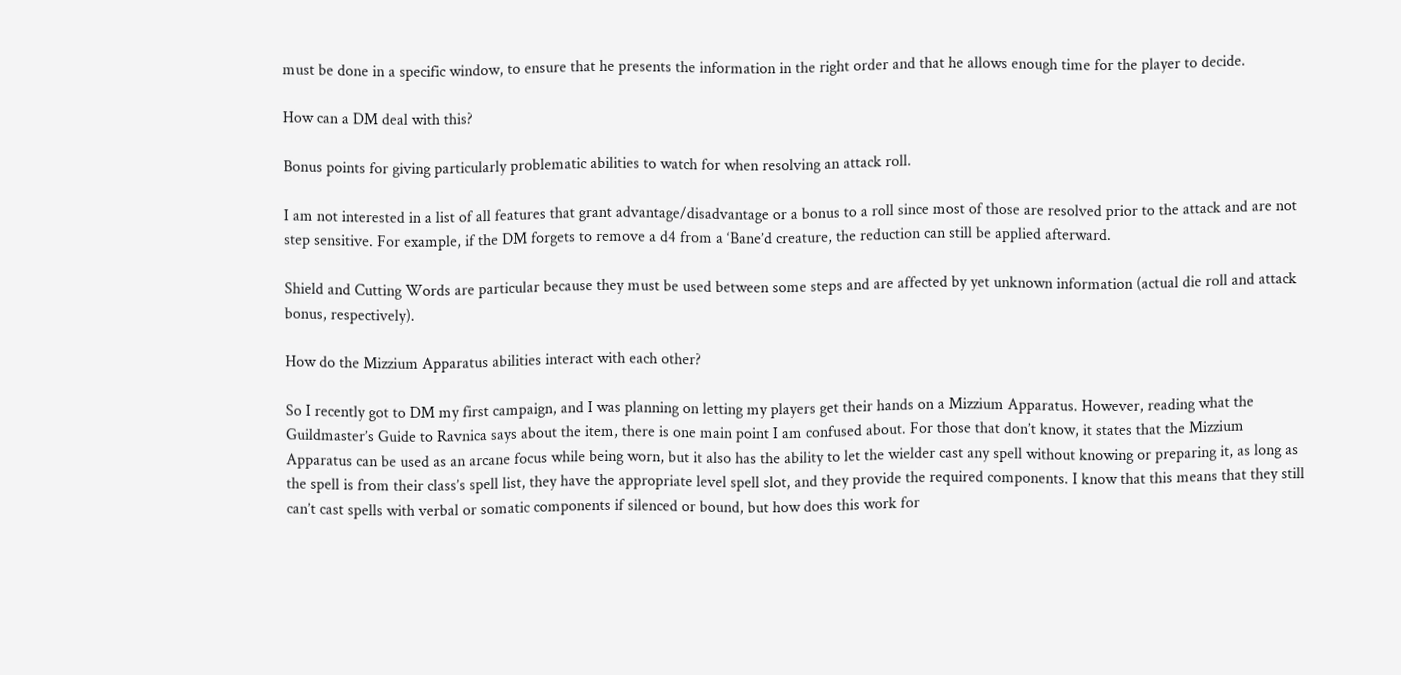must be done in a specific window, to ensure that he presents the information in the right order and that he allows enough time for the player to decide.

How can a DM deal with this?

Bonus points for giving particularly problematic abilities to watch for when resolving an attack roll.

I am not interested in a list of all features that grant advantage/disadvantage or a bonus to a roll since most of those are resolved prior to the attack and are not step sensitive. For example, if the DM forgets to remove a d4 from a ‘Bane’d creature, the reduction can still be applied afterward.

Shield and Cutting Words are particular because they must be used between some steps and are affected by yet unknown information (actual die roll and attack bonus, respectively).

How do the Mizzium Apparatus abilities interact with each other?

So I recently got to DM my first campaign, and I was planning on letting my players get their hands on a Mizzium Apparatus. However, reading what the Guildmaster’s Guide to Ravnica says about the item, there is one main point I am confused about. For those that don’t know, it states that the Mizzium Apparatus can be used as an arcane focus while being worn, but it also has the ability to let the wielder cast any spell without knowing or preparing it, as long as the spell is from their class’s spell list, they have the appropriate level spell slot, and they provide the required components. I know that this means that they still can’t cast spells with verbal or somatic components if silenced or bound, but how does this work for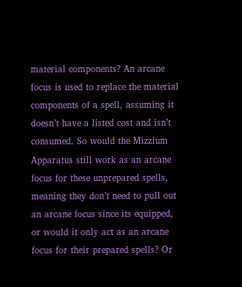material components? An arcane focus is used to replace the material components of a spell, assuming it doesn’t have a listed cost and isn’t consumed. So would the Mizzium Apparatus still work as an arcane focus for these unprepared spells, meaning they don’t need to pull out an arcane focus since its equipped, or would it only act as an arcane focus for their prepared spells? Or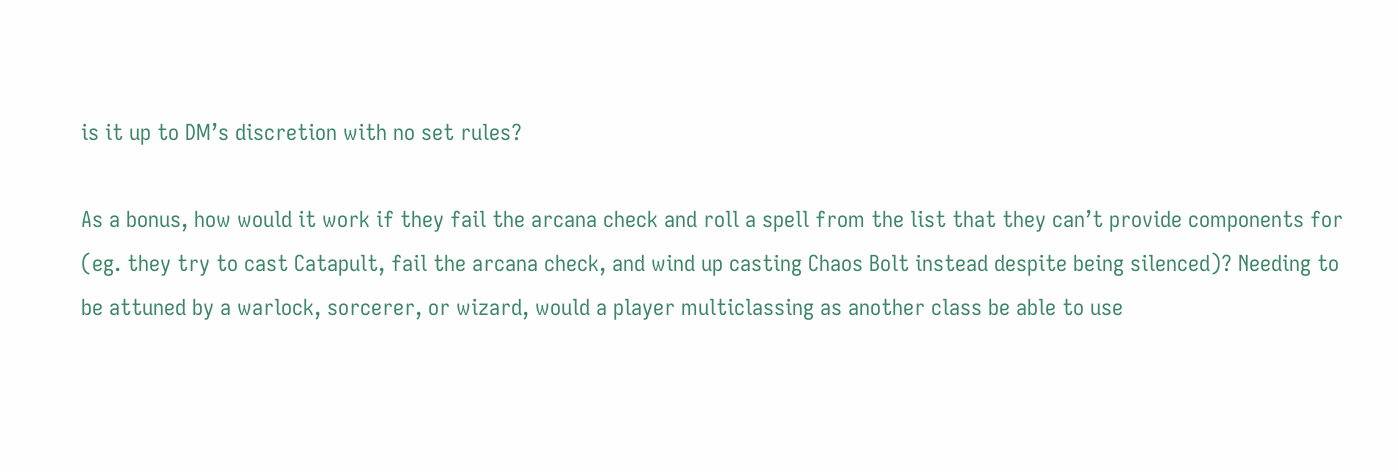is it up to DM’s discretion with no set rules?

As a bonus, how would it work if they fail the arcana check and roll a spell from the list that they can’t provide components for (eg. they try to cast Catapult, fail the arcana check, and wind up casting Chaos Bolt instead despite being silenced)? Needing to be attuned by a warlock, sorcerer, or wizard, would a player multiclassing as another class be able to use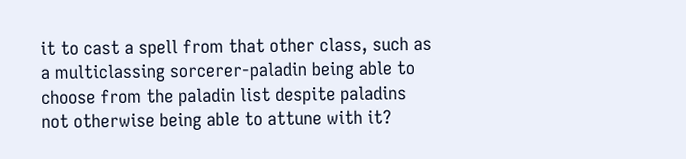it to cast a spell from that other class, such as a multiclassing sorcerer-paladin being able to choose from the paladin list despite paladins not otherwise being able to attune with it?